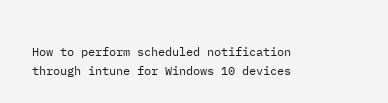How to perform scheduled notification through intune for Windows 10 devices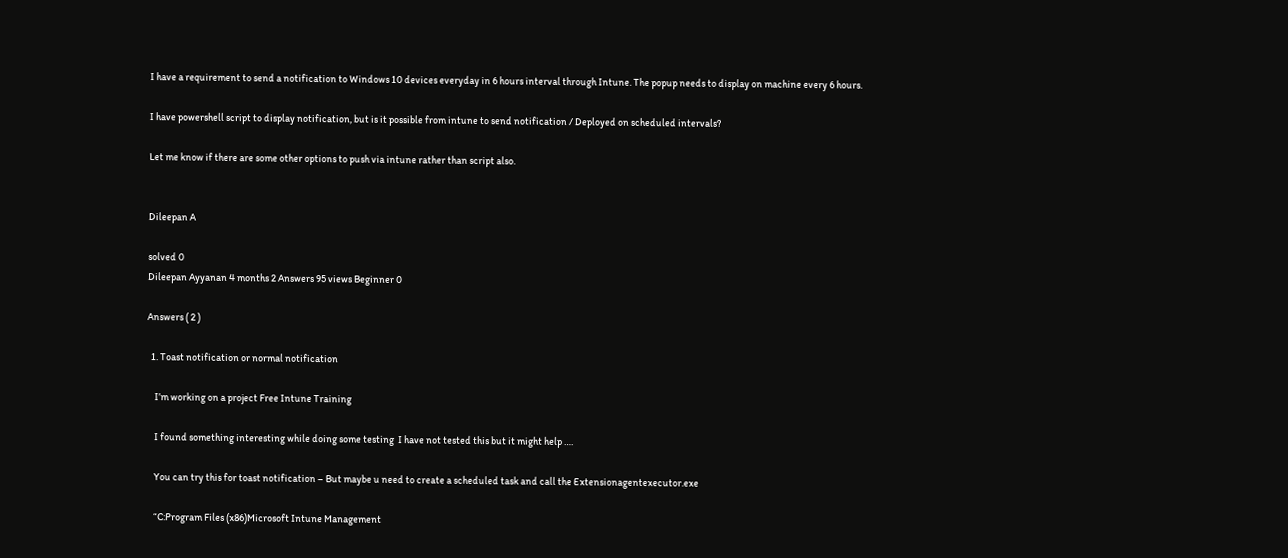I have a requirement to send a notification to Windows 10 devices everyday in 6 hours interval through Intune. The popup needs to display on machine every 6 hours.

I have powershell script to display notification, but is it possible from intune to send notification / Deployed on scheduled intervals?

Let me know if there are some other options to push via intune rather than script also.


Dileepan A

solved 0
Dileepan Ayyanan 4 months 2 Answers 95 views Beginner 0

Answers ( 2 )

  1. Toast notification or normal notification

    I’m working on a project Free Intune Training

    I found something interesting while doing some testing  I have not tested this but it might help ….

    You can try this for toast notification – But maybe u need to create a scheduled task and call the Extensionagentexecutor.exe

    “C:Program Files (x86)Microsoft Intune Management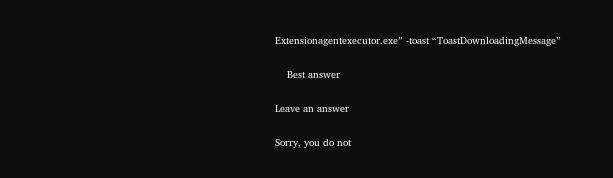Extensionagentexecutor.exe” -toast “ToastDownloadingMessage”

    Best answer

Leave an answer

Sorry, you do not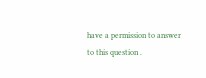have a permission to answer to this question .